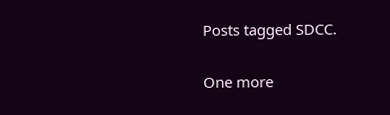Posts tagged SDCC.

One more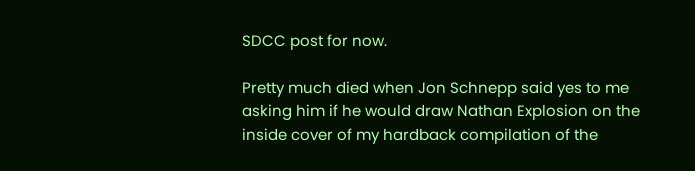SDCC post for now.

Pretty much died when Jon Schnepp said yes to me asking him if he would draw Nathan Explosion on the inside cover of my hardback compilation of the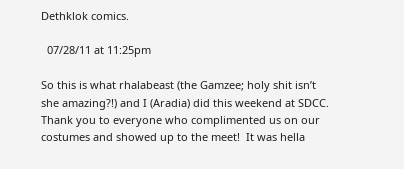Dethklok comics.

  07/28/11 at 11:25pm

So this is what rhalabeast (the Gamzee; holy shit isn’t she amazing?!) and I (Aradia) did this weekend at SDCC.  Thank you to everyone who complimented us on our costumes and showed up to the meet!  It was hella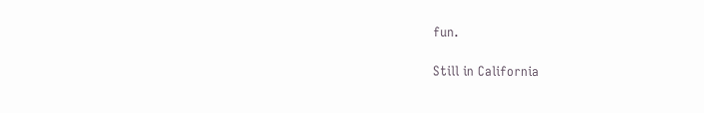fun.

Still in California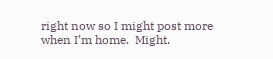right now so I might post more when I’m home.  Might.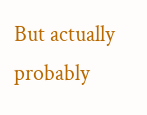But actually probably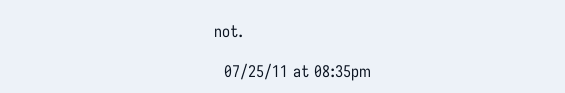not.

  07/25/11 at 08:35pm